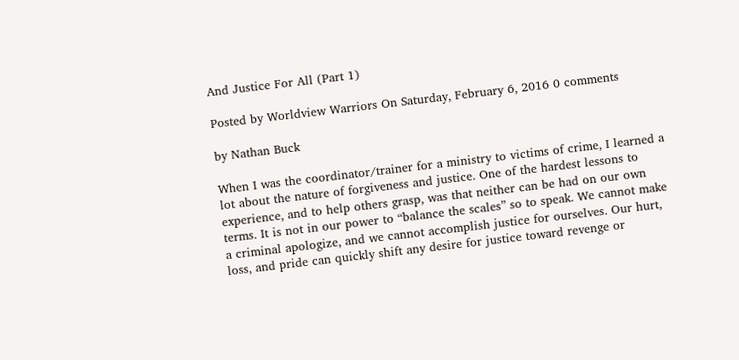And Justice For All (Part 1)

Posted by Worldview Warriors On Saturday, February 6, 2016 0 comments

by Nathan Buck

When I was the coordinator/trainer for a ministry to victims of crime, I learned a lot about the nature of forgiveness and justice. One of the hardest lessons to experience, and to help others grasp, was that neither can be had on our own terms. It is not in our power to “balance the scales” so to speak. We cannot make a criminal apologize, and we cannot accomplish justice for ourselves. Our hurt, loss, and pride can quickly shift any desire for justice toward revenge or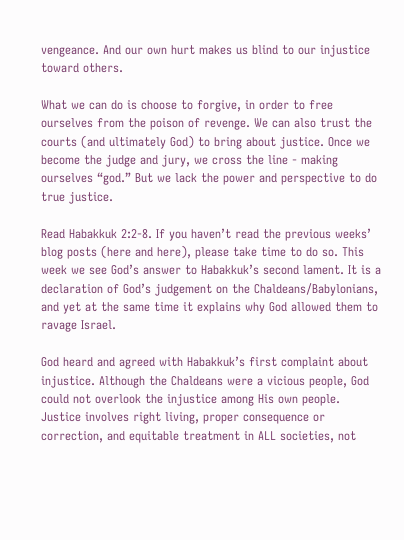vengeance. And our own hurt makes us blind to our injustice toward others.

What we can do is choose to forgive, in order to free ourselves from the poison of revenge. We can also trust the courts (and ultimately God) to bring about justice. Once we become the judge and jury, we cross the line - making ourselves “god.” But we lack the power and perspective to do true justice.

Read Habakkuk 2:2-8. If you haven’t read the previous weeks’ blog posts (here and here), please take time to do so. This week we see God’s answer to Habakkuk’s second lament. It is a declaration of God’s judgement on the Chaldeans/Babylonians, and yet at the same time it explains why God allowed them to ravage Israel.

God heard and agreed with Habakkuk’s first complaint about injustice. Although the Chaldeans were a vicious people, God could not overlook the injustice among His own people. Justice involves right living, proper consequence or correction, and equitable treatment in ALL societies, not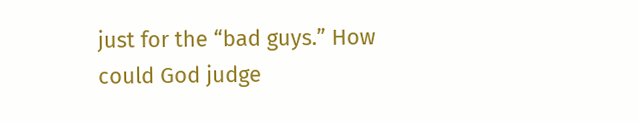just for the “bad guys.” How could God judge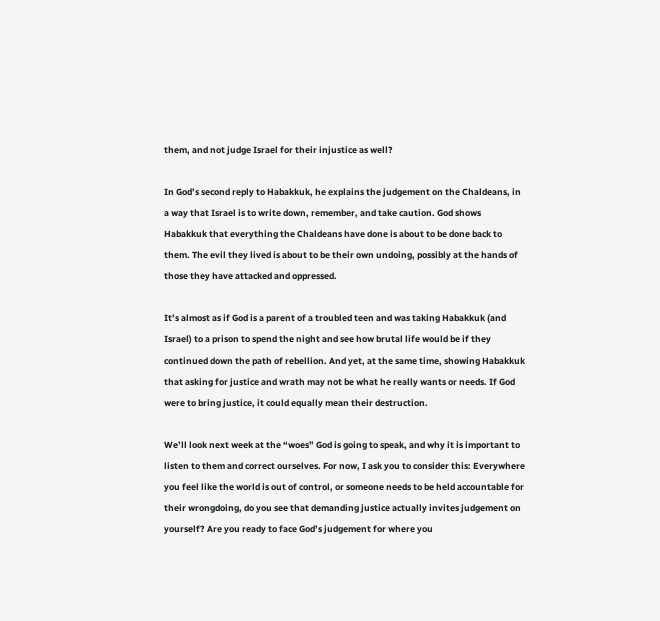them, and not judge Israel for their injustice as well?

In God’s second reply to Habakkuk, he explains the judgement on the Chaldeans, in a way that Israel is to write down, remember, and take caution. God shows Habakkuk that everything the Chaldeans have done is about to be done back to them. The evil they lived is about to be their own undoing, possibly at the hands of those they have attacked and oppressed.

It’s almost as if God is a parent of a troubled teen and was taking Habakkuk (and Israel) to a prison to spend the night and see how brutal life would be if they continued down the path of rebellion. And yet, at the same time, showing Habakkuk that asking for justice and wrath may not be what he really wants or needs. If God were to bring justice, it could equally mean their destruction.

We’ll look next week at the “woes” God is going to speak, and why it is important to listen to them and correct ourselves. For now, I ask you to consider this: Everywhere you feel like the world is out of control, or someone needs to be held accountable for their wrongdoing, do you see that demanding justice actually invites judgement on yourself? Are you ready to face God’s judgement for where you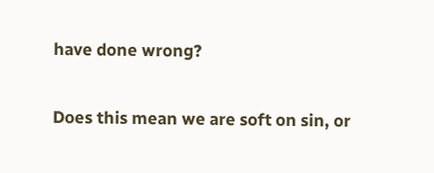have done wrong?

Does this mean we are soft on sin, or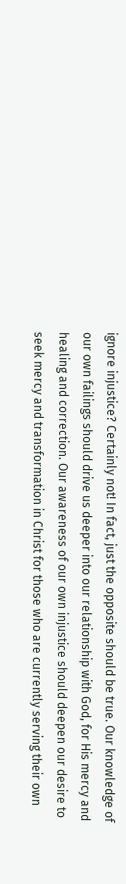ignore injustice? Certainly not! In fact, just the opposite should be true. Our knowledge of our own failings should drive us deeper into our relationship with God, for His mercy and healing and correction. Our awareness of our own injustice should deepen our desire to seek mercy and transformation in Christ for those who are currently serving their own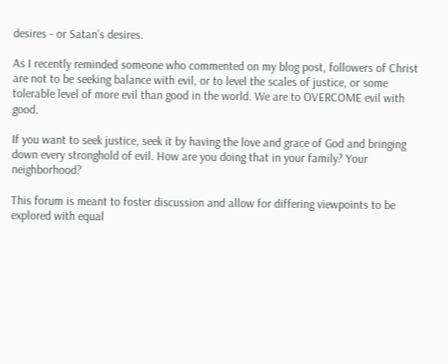desires - or Satan’s desires.

As I recently reminded someone who commented on my blog post, followers of Christ are not to be seeking balance with evil, or to level the scales of justice, or some tolerable level of more evil than good in the world. We are to OVERCOME evil with good.

If you want to seek justice, seek it by having the love and grace of God and bringing down every stronghold of evil. How are you doing that in your family? Your neighborhood?

This forum is meant to foster discussion and allow for differing viewpoints to be explored with equal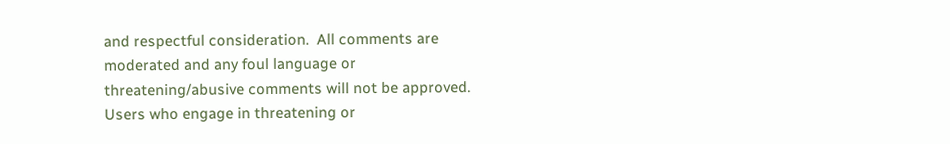and respectful consideration.  All comments are moderated and any foul language or threatening/abusive comments will not be approved.  Users who engage in threatening or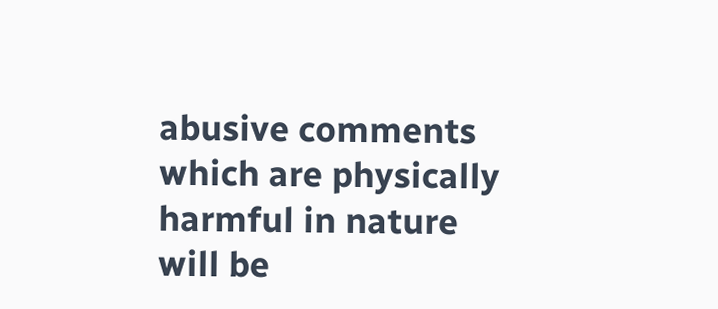abusive comments which are physically harmful in nature will be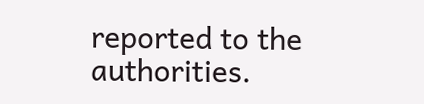reported to the authorities.